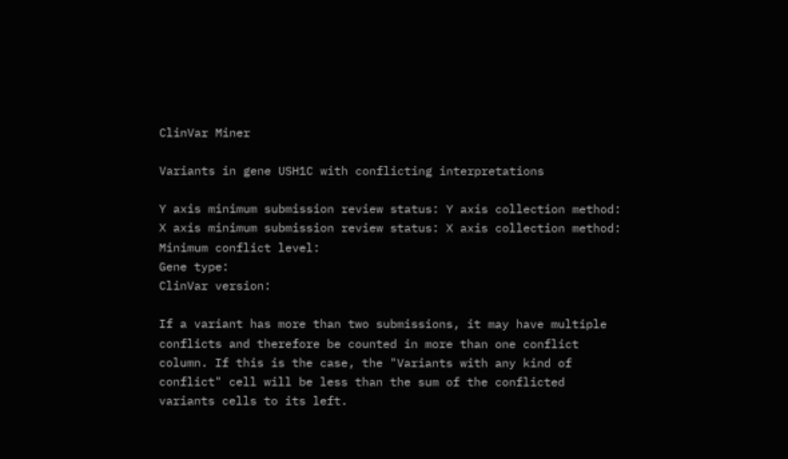ClinVar Miner

Variants in gene USH1C with conflicting interpretations

Y axis minimum submission review status: Y axis collection method:
X axis minimum submission review status: X axis collection method:
Minimum conflict level:
Gene type:
ClinVar version:

If a variant has more than two submissions, it may have multiple conflicts and therefore be counted in more than one conflict column. If this is the case, the "Variants with any kind of conflict" cell will be less than the sum of the conflicted variants cells to its left.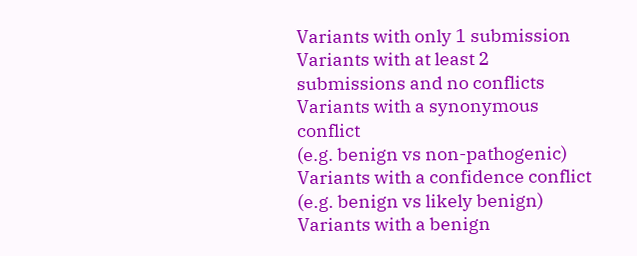Variants with only 1 submission Variants with at least 2 submissions and no conflicts Variants with a synonymous conflict
(e.g. benign vs non-pathogenic)
Variants with a confidence conflict
(e.g. benign vs likely benign)
Variants with a benign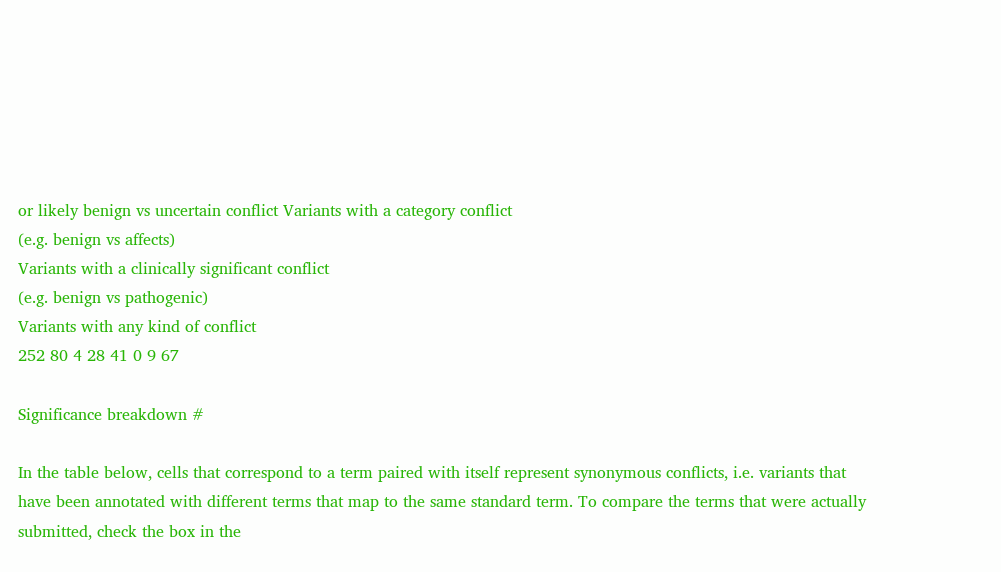or likely benign vs uncertain conflict Variants with a category conflict
(e.g. benign vs affects)
Variants with a clinically significant conflict
(e.g. benign vs pathogenic)
Variants with any kind of conflict
252 80 4 28 41 0 9 67

Significance breakdown #

In the table below, cells that correspond to a term paired with itself represent synonymous conflicts, i.e. variants that have been annotated with different terms that map to the same standard term. To compare the terms that were actually submitted, check the box in the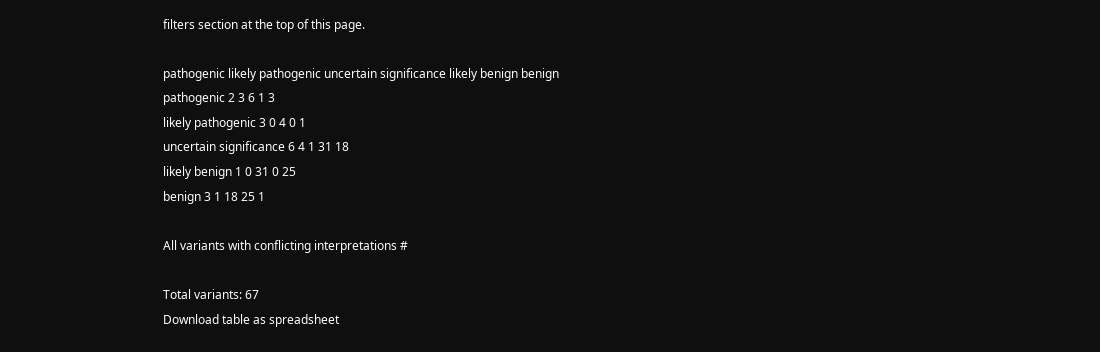filters section at the top of this page.

pathogenic likely pathogenic uncertain significance likely benign benign
pathogenic 2 3 6 1 3
likely pathogenic 3 0 4 0 1
uncertain significance 6 4 1 31 18
likely benign 1 0 31 0 25
benign 3 1 18 25 1

All variants with conflicting interpretations #

Total variants: 67
Download table as spreadsheet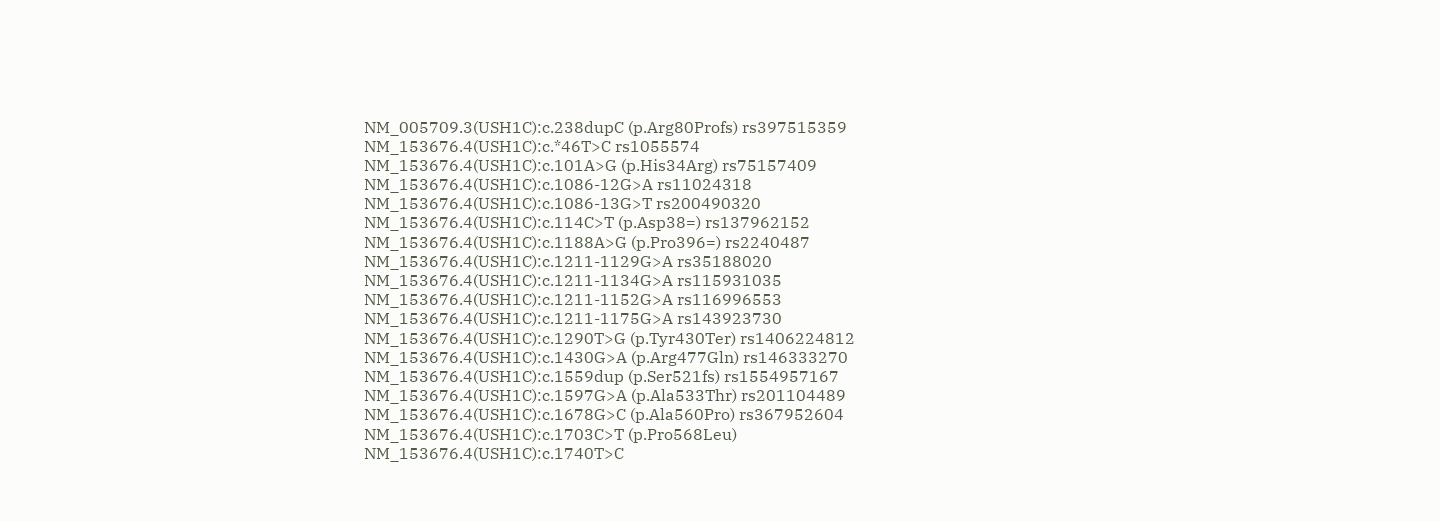NM_005709.3(USH1C):c.238dupC (p.Arg80Profs) rs397515359
NM_153676.4(USH1C):c.*46T>C rs1055574
NM_153676.4(USH1C):c.101A>G (p.His34Arg) rs75157409
NM_153676.4(USH1C):c.1086-12G>A rs11024318
NM_153676.4(USH1C):c.1086-13G>T rs200490320
NM_153676.4(USH1C):c.114C>T (p.Asp38=) rs137962152
NM_153676.4(USH1C):c.1188A>G (p.Pro396=) rs2240487
NM_153676.4(USH1C):c.1211-1129G>A rs35188020
NM_153676.4(USH1C):c.1211-1134G>A rs115931035
NM_153676.4(USH1C):c.1211-1152G>A rs116996553
NM_153676.4(USH1C):c.1211-1175G>A rs143923730
NM_153676.4(USH1C):c.1290T>G (p.Tyr430Ter) rs1406224812
NM_153676.4(USH1C):c.1430G>A (p.Arg477Gln) rs146333270
NM_153676.4(USH1C):c.1559dup (p.Ser521fs) rs1554957167
NM_153676.4(USH1C):c.1597G>A (p.Ala533Thr) rs201104489
NM_153676.4(USH1C):c.1678G>C (p.Ala560Pro) rs367952604
NM_153676.4(USH1C):c.1703C>T (p.Pro568Leu)
NM_153676.4(USH1C):c.1740T>C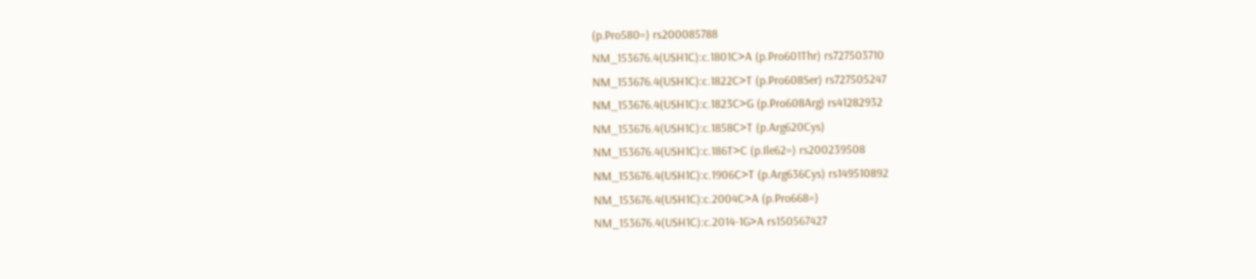(p.Pro580=) rs200085788
NM_153676.4(USH1C):c.1801C>A (p.Pro601Thr) rs727503710
NM_153676.4(USH1C):c.1822C>T (p.Pro608Ser) rs727505247
NM_153676.4(USH1C):c.1823C>G (p.Pro608Arg) rs41282932
NM_153676.4(USH1C):c.1858C>T (p.Arg620Cys)
NM_153676.4(USH1C):c.186T>C (p.Ile62=) rs200239508
NM_153676.4(USH1C):c.1906C>T (p.Arg636Cys) rs149510892
NM_153676.4(USH1C):c.2004C>A (p.Pro668=)
NM_153676.4(USH1C):c.2014-1G>A rs150567427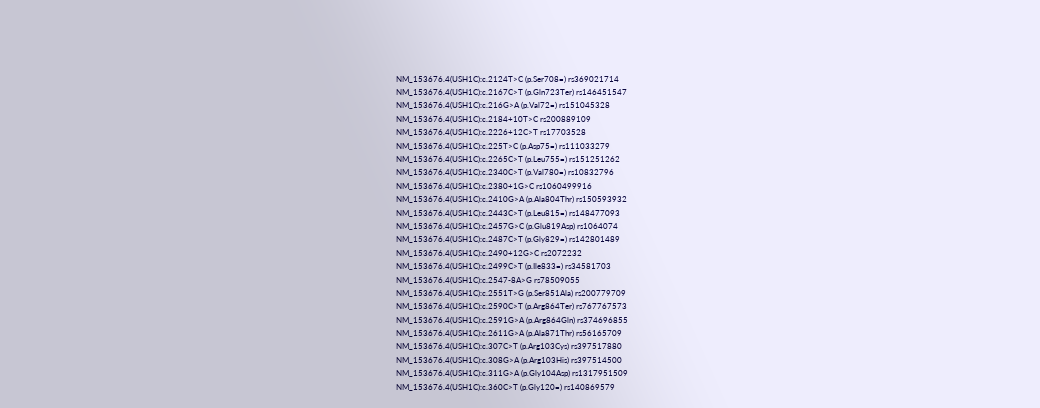NM_153676.4(USH1C):c.2124T>C (p.Ser708=) rs369021714
NM_153676.4(USH1C):c.2167C>T (p.Gln723Ter) rs146451547
NM_153676.4(USH1C):c.216G>A (p.Val72=) rs151045328
NM_153676.4(USH1C):c.2184+10T>C rs200889109
NM_153676.4(USH1C):c.2226+12C>T rs17703528
NM_153676.4(USH1C):c.225T>C (p.Asp75=) rs111033279
NM_153676.4(USH1C):c.2265C>T (p.Leu755=) rs151251262
NM_153676.4(USH1C):c.2340C>T (p.Val780=) rs10832796
NM_153676.4(USH1C):c.2380+1G>C rs1060499916
NM_153676.4(USH1C):c.2410G>A (p.Ala804Thr) rs150593932
NM_153676.4(USH1C):c.2443C>T (p.Leu815=) rs148477093
NM_153676.4(USH1C):c.2457G>C (p.Glu819Asp) rs1064074
NM_153676.4(USH1C):c.2487C>T (p.Gly829=) rs142801489
NM_153676.4(USH1C):c.2490+12G>C rs2072232
NM_153676.4(USH1C):c.2499C>T (p.Ile833=) rs34581703
NM_153676.4(USH1C):c.2547-8A>G rs78509055
NM_153676.4(USH1C):c.2551T>G (p.Ser851Ala) rs200779709
NM_153676.4(USH1C):c.2590C>T (p.Arg864Ter) rs767767573
NM_153676.4(USH1C):c.2591G>A (p.Arg864Gln) rs374696855
NM_153676.4(USH1C):c.2611G>A (p.Ala871Thr) rs56165709
NM_153676.4(USH1C):c.307C>T (p.Arg103Cys) rs397517880
NM_153676.4(USH1C):c.308G>A (p.Arg103His) rs397514500
NM_153676.4(USH1C):c.311G>A (p.Gly104Asp) rs1317951509
NM_153676.4(USH1C):c.360C>T (p.Gly120=) rs140869579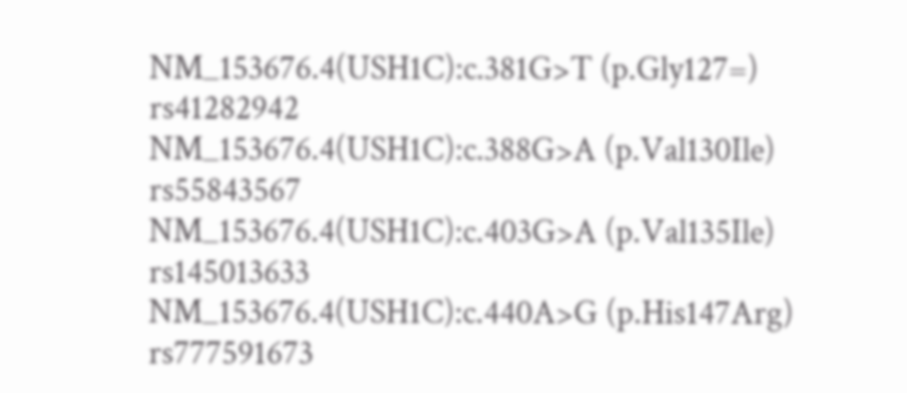NM_153676.4(USH1C):c.381G>T (p.Gly127=) rs41282942
NM_153676.4(USH1C):c.388G>A (p.Val130Ile) rs55843567
NM_153676.4(USH1C):c.403G>A (p.Val135Ile) rs145013633
NM_153676.4(USH1C):c.440A>G (p.His147Arg) rs777591673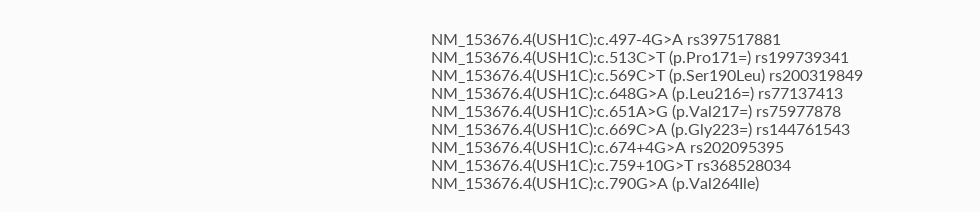NM_153676.4(USH1C):c.497-4G>A rs397517881
NM_153676.4(USH1C):c.513C>T (p.Pro171=) rs199739341
NM_153676.4(USH1C):c.569C>T (p.Ser190Leu) rs200319849
NM_153676.4(USH1C):c.648G>A (p.Leu216=) rs77137413
NM_153676.4(USH1C):c.651A>G (p.Val217=) rs75977878
NM_153676.4(USH1C):c.669C>A (p.Gly223=) rs144761543
NM_153676.4(USH1C):c.674+4G>A rs202095395
NM_153676.4(USH1C):c.759+10G>T rs368528034
NM_153676.4(USH1C):c.790G>A (p.Val264Ile)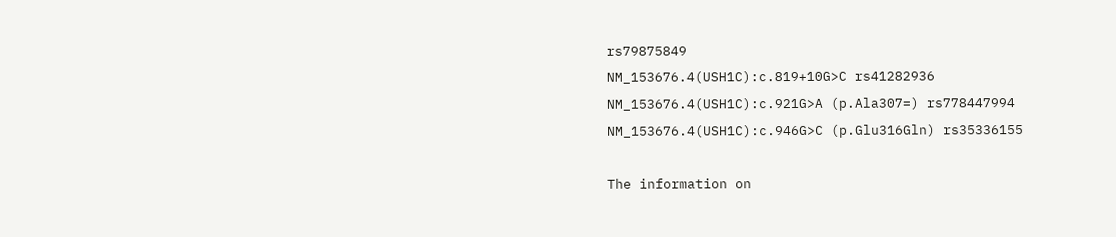rs79875849
NM_153676.4(USH1C):c.819+10G>C rs41282936
NM_153676.4(USH1C):c.921G>A (p.Ala307=) rs778447994
NM_153676.4(USH1C):c.946G>C (p.Glu316Gln) rs35336155

The information on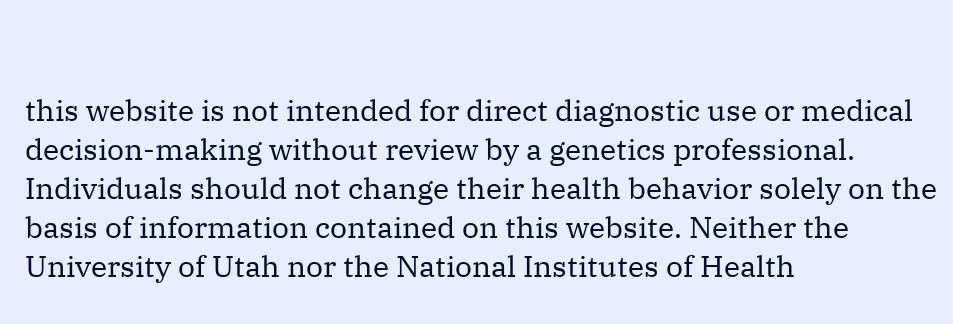this website is not intended for direct diagnostic use or medical decision-making without review by a genetics professional. Individuals should not change their health behavior solely on the basis of information contained on this website. Neither the University of Utah nor the National Institutes of Health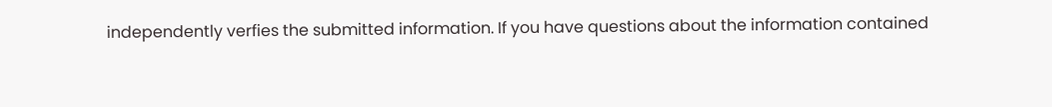independently verfies the submitted information. If you have questions about the information contained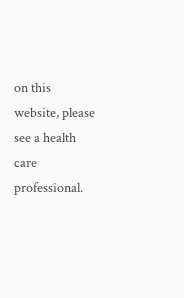on this website, please see a health care professional.